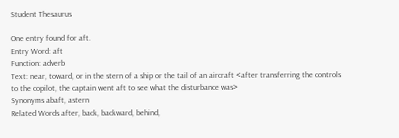Student Thesaurus

One entry found for aft.
Entry Word: aft
Function: adverb
Text: near, toward, or in the stern of a ship or the tail of an aircraft <after transferring the controls to the copilot, the captain went aft to see what the disturbance was>
Synonyms abaft, astern
Related Words after, back, backward, behind,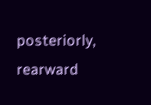posteriorly, rearward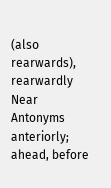(also rearwards), rearwardly
Near Antonyms anteriorly; ahead, before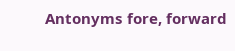Antonyms fore, forward